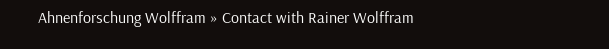Ahnenforschung Wolffram » Contact with Rainer Wolffram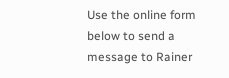Use the online form below to send a message to Rainer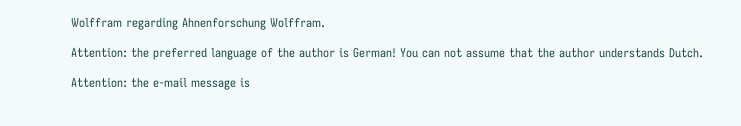Wolffram regarding Ahnenforschung Wolffram.

Attention: the preferred language of the author is German! You can not assume that the author understands Dutch.

Attention: the e-mail message is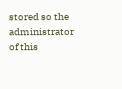stored so the administrator of this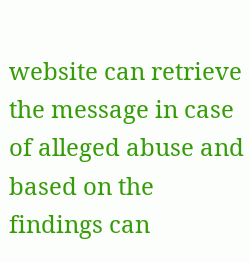website can retrieve the message in case of alleged abuse and based on the findings can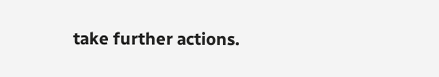take further actions.